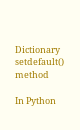Dictionary setdefault() method

In Python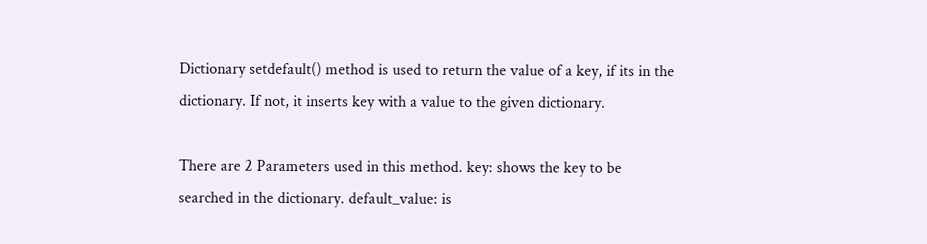Dictionary setdefault() method is used to return the value of a key, if its in the dictionary. If not, it inserts key with a value to the given dictionary.

There are 2 Parameters used in this method. key: shows the key to be searched in the dictionary. default_value: is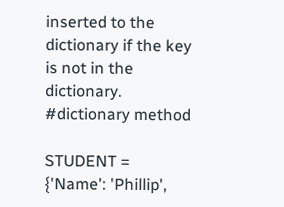inserted to the dictionary if the key is not in the dictionary.
#dictionary method

STUDENT = {'Name': 'Phillip',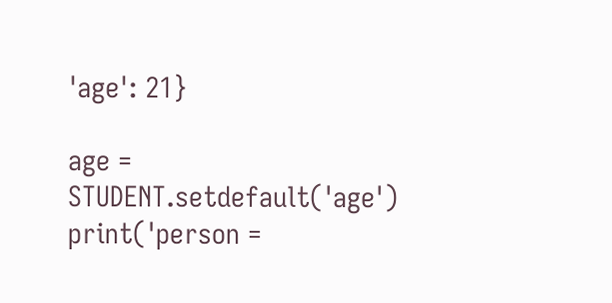'age': 21}

age = STUDENT.setdefault('age')
print('person =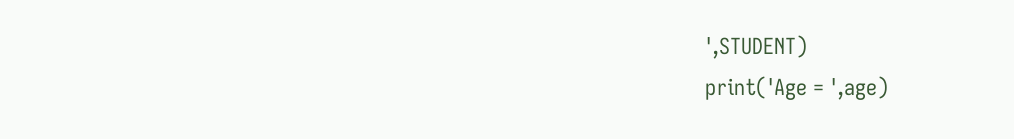',STUDENT)
print('Age = ',age)